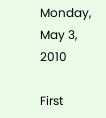Monday, May 3, 2010

First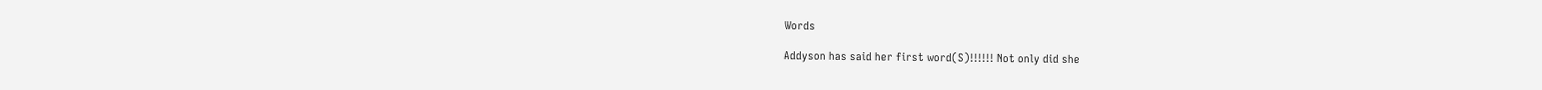Words

Addyson has said her first word(S)!!!!!! Not only did she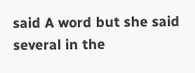said A word but she said several in the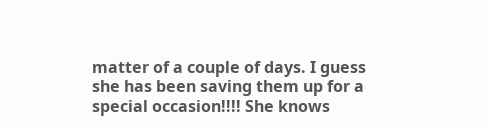matter of a couple of days. I guess she has been saving them up for a special occasion!!!! She knows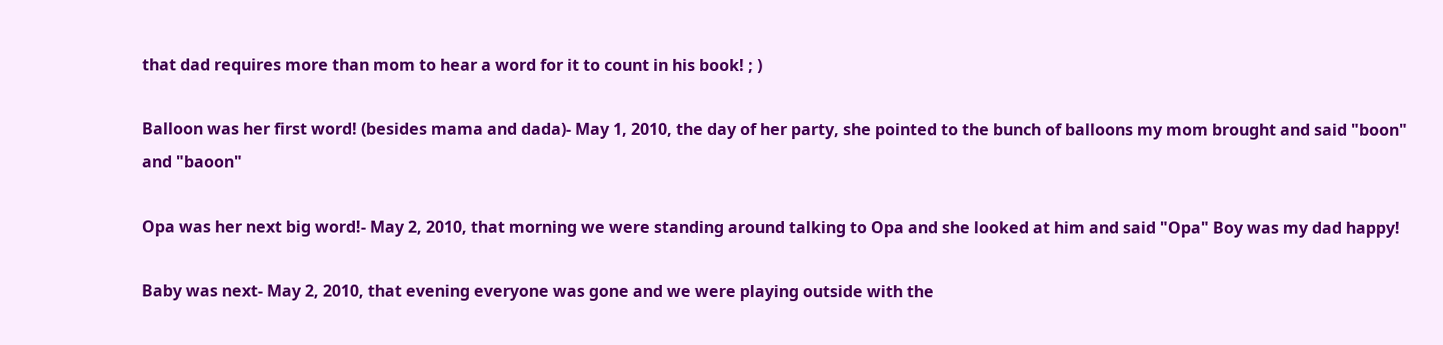that dad requires more than mom to hear a word for it to count in his book! ; )

Balloon was her first word! (besides mama and dada)- May 1, 2010, the day of her party, she pointed to the bunch of balloons my mom brought and said "boon" and "baoon"

Opa was her next big word!- May 2, 2010, that morning we were standing around talking to Opa and she looked at him and said "Opa" Boy was my dad happy!

Baby was next- May 2, 2010, that evening everyone was gone and we were playing outside with the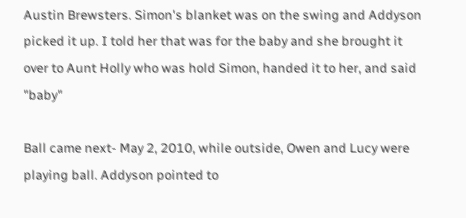Austin Brewsters. Simon's blanket was on the swing and Addyson picked it up. I told her that was for the baby and she brought it over to Aunt Holly who was hold Simon, handed it to her, and said "baby"

Ball came next- May 2, 2010, while outside, Owen and Lucy were playing ball. Addyson pointed to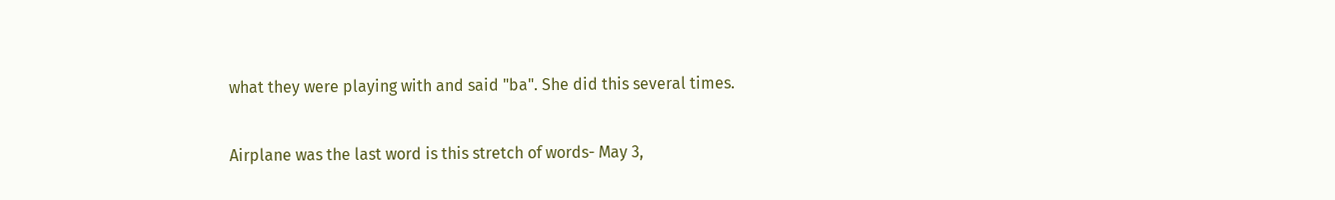what they were playing with and said "ba". She did this several times.

Airplane was the last word is this stretch of words- May 3,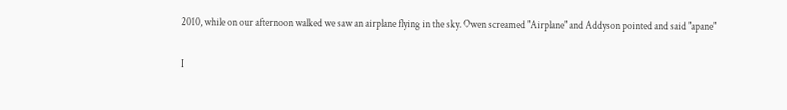2010, while on our afternoon walked we saw an airplane flying in the sky. Owen screamed "Airplane" and Addyson pointed and said "apane"

I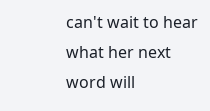can't wait to hear what her next word will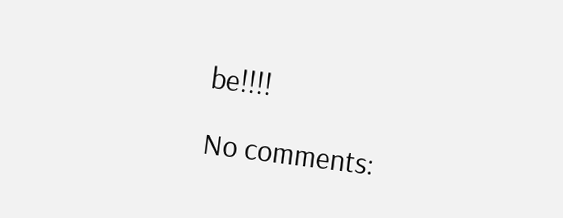be!!!!

No comments: